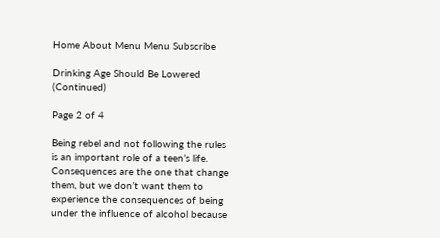Home About Menu Menu Subscribe

Drinking Age Should Be Lowered    (Continued)

Page 2 of 4

Being rebel and not following the rules is an important role of a teen’s life. Consequences are the one that change them, but we don’t want them to experience the consequences of being under the influence of alcohol because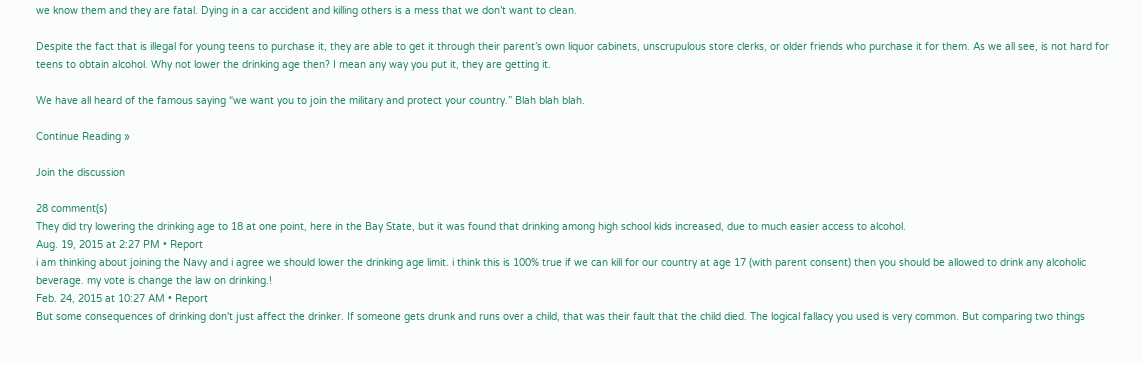we know them and they are fatal. Dying in a car accident and killing others is a mess that we don’t want to clean.

Despite the fact that is illegal for young teens to purchase it, they are able to get it through their parent’s own liquor cabinets, unscrupulous store clerks, or older friends who purchase it for them. As we all see, is not hard for teens to obtain alcohol. Why not lower the drinking age then? I mean any way you put it, they are getting it.

We have all heard of the famous saying “we want you to join the military and protect your country.” Blah blah blah.

Continue Reading »

Join the discussion

28 comment(s)
They did try lowering the drinking age to 18 at one point, here in the Bay State, but it was found that drinking among high school kids increased, due to much easier access to alcohol.
Aug. 19, 2015 at 2:27 PM • Report
i am thinking about joining the Navy and i agree we should lower the drinking age limit. i think this is 100% true if we can kill for our country at age 17 (with parent consent) then you should be allowed to drink any alcoholic beverage. my vote is change the law on drinking.!
Feb. 24, 2015 at 10:27 AM • Report
But some consequences of drinking don't just affect the drinker. If someone gets drunk and runs over a child, that was their fault that the child died. The logical fallacy you used is very common. But comparing two things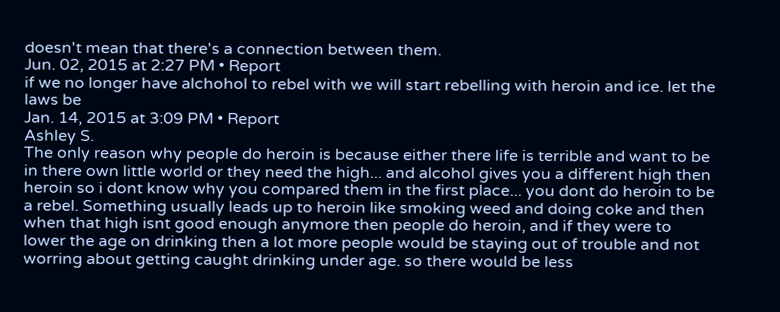doesn't mean that there's a connection between them.
Jun. 02, 2015 at 2:27 PM • Report
if we no longer have alchohol to rebel with we will start rebelling with heroin and ice. let the laws be
Jan. 14, 2015 at 3:09 PM • Report
Ashley S.
The only reason why people do heroin is because either there life is terrible and want to be in there own little world or they need the high... and alcohol gives you a different high then heroin so i dont know why you compared them in the first place... you dont do heroin to be a rebel. Something usually leads up to heroin like smoking weed and doing coke and then when that high isnt good enough anymore then people do heroin, and if they were to lower the age on drinking then a lot more people would be staying out of trouble and not worring about getting caught drinking under age. so there would be less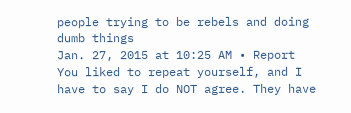people trying to be rebels and doing dumb things
Jan. 27, 2015 at 10:25 AM • Report
You liked to repeat yourself, and I have to say I do NOT agree. They have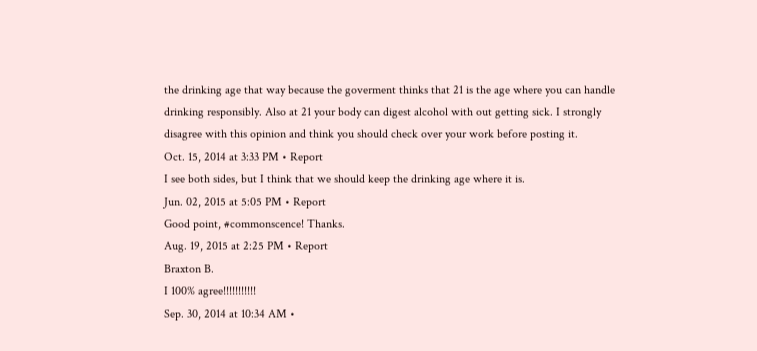the drinking age that way because the goverment thinks that 21 is the age where you can handle drinking responsibly. Also at 21 your body can digest alcohol with out getting sick. I strongly disagree with this opinion and think you should check over your work before posting it.
Oct. 15, 2014 at 3:33 PM • Report
I see both sides, but I think that we should keep the drinking age where it is.
Jun. 02, 2015 at 5:05 PM • Report
Good point, #commonscence! Thanks.
Aug. 19, 2015 at 2:25 PM • Report
Braxton B.
I 100% agree!!!!!!!!!!!
Sep. 30, 2014 at 10:34 AM •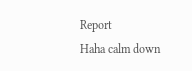Report
Haha calm down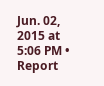Jun. 02, 2015 at 5:06 PM • Report